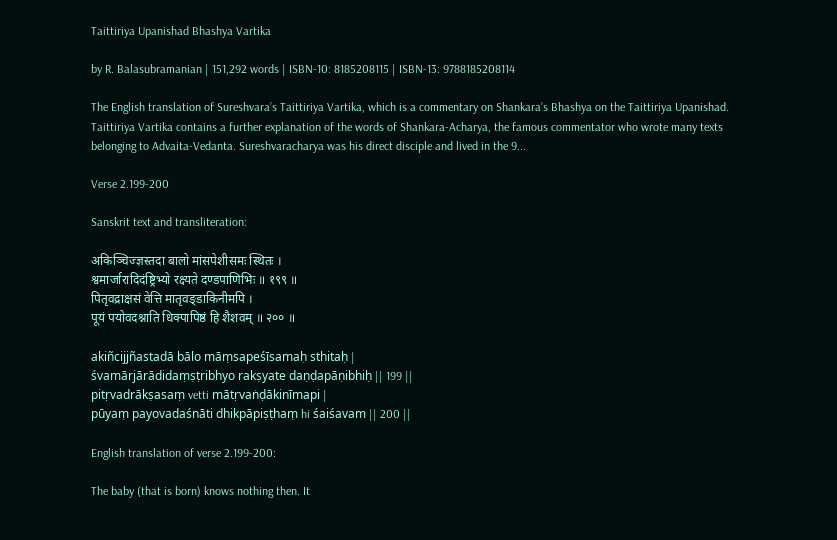Taittiriya Upanishad Bhashya Vartika

by R. Balasubramanian | 151,292 words | ISBN-10: 8185208115 | ISBN-13: 9788185208114

The English translation of Sureshvara’s Taittiriya Vartika, which is a commentary on Shankara’s Bhashya on the Taittiriya Upanishad. Taittiriya Vartika contains a further explanation of the words of Shankara-Acharya, the famous commentator who wrote many texts belonging to Advaita-Vedanta. Sureshvaracharya was his direct disciple and lived in the 9...

Verse 2.199-200

Sanskrit text and transliteration:

अकिञ्चिज्ज्ञस्तदा बालो मांसपेशीसमः स्थितः ।
श्वमार्जारादिदंष्ट्रिभ्यो रक्ष्यते दण्डपाणिभिः ॥ १९९ ॥
पितृवद्राक्षसं वेत्ति मातृवङ्डाकिनीमपि ।
पूयं पयोवदश्नाति धिक्पापिष्ठं हि शैशवम् ॥ २०० ॥

akiñcijjñastadā bālo māṃsapeśīsamaḥ sthitaḥ |
śvamārjārādidaṃṣṭribhyo rakṣyate daṇḍapāṇibhiḥ || 199 ||
pitṛvadrākṣasaṃ vetti mātṛvaṅḍākinīmapi |
pūyaṃ payovadaśnāti dhikpāpiṣṭhaṃ hi śaiśavam || 200 ||

English translation of verse 2.199-200:

The baby (that is born) knows nothing then. It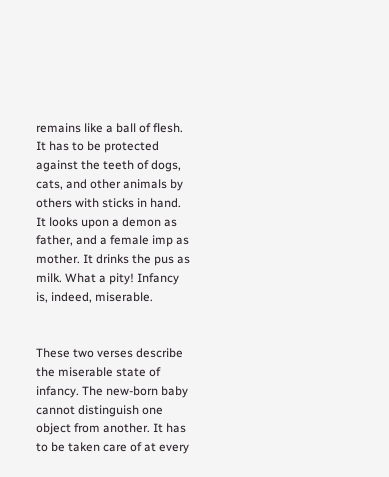remains like a ball of flesh. It has to be protected against the teeth of dogs, cats, and other animals by others with sticks in hand. It looks upon a demon as father, and a female imp as mother. It drinks the pus as milk. What a pity! Infancy is, indeed, miserable.


These two verses describe the miserable state of infancy. The new-born baby cannot distinguish one object from another. It has to be taken care of at every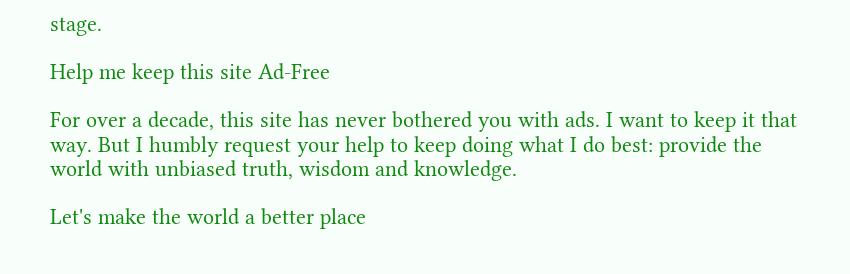stage.

Help me keep this site Ad-Free

For over a decade, this site has never bothered you with ads. I want to keep it that way. But I humbly request your help to keep doing what I do best: provide the world with unbiased truth, wisdom and knowledge.

Let's make the world a better place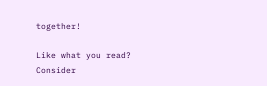together!

Like what you read? Consider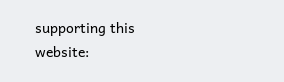supporting this website: